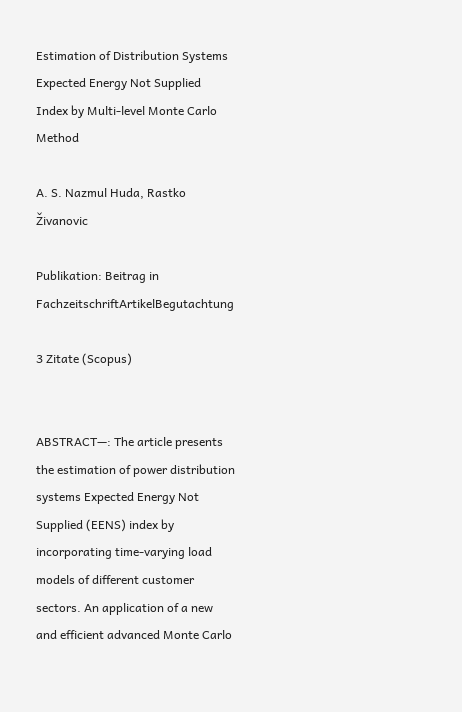Estimation of Distribution Systems Expected Energy Not Supplied Index by Multi-level Monte Carlo Method

A. S. Nazmul Huda, Rastko Živanovic

Publikation: Beitrag in FachzeitschriftArtikelBegutachtung

3 Zitate (Scopus)


ABSTRACT—: The article presents the estimation of power distribution systems Expected Energy Not Supplied (EENS) index by incorporating time-varying load models of different customer sectors. An application of a new and efficient advanced Monte Carlo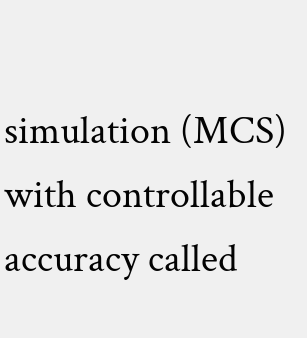simulation (MCS) with controllable accuracy called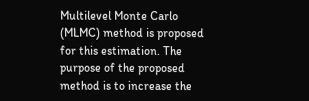Multilevel Monte Carlo (MLMC) method is proposed for this estimation. The purpose of the proposed method is to increase the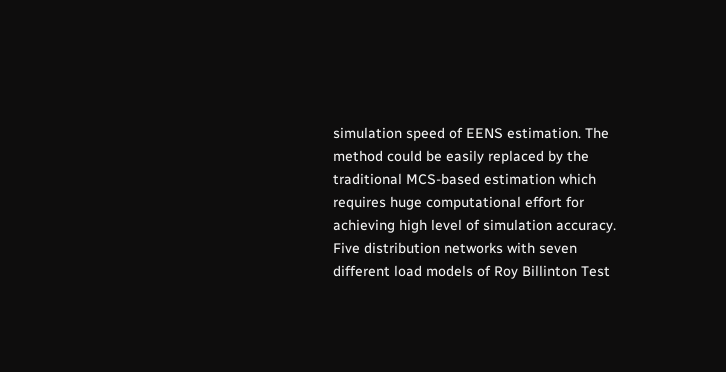simulation speed of EENS estimation. The method could be easily replaced by the traditional MCS-based estimation which requires huge computational effort for achieving high level of simulation accuracy. Five distribution networks with seven different load models of Roy Billinton Test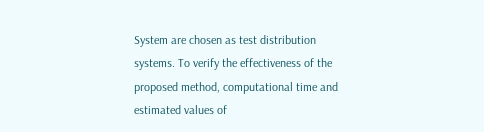System are chosen as test distribution systems. To verify the effectiveness of the proposed method, computational time and estimated values of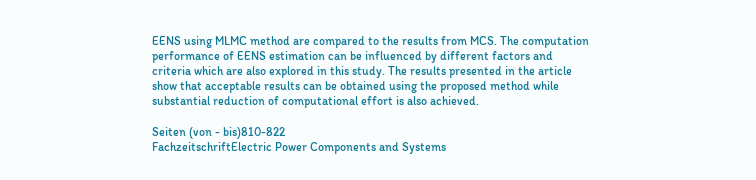EENS using MLMC method are compared to the results from MCS. The computation performance of EENS estimation can be influenced by different factors and criteria which are also explored in this study. The results presented in the article show that acceptable results can be obtained using the proposed method while substantial reduction of computational effort is also achieved.

Seiten (von - bis)810-822
FachzeitschriftElectric Power Components and Systems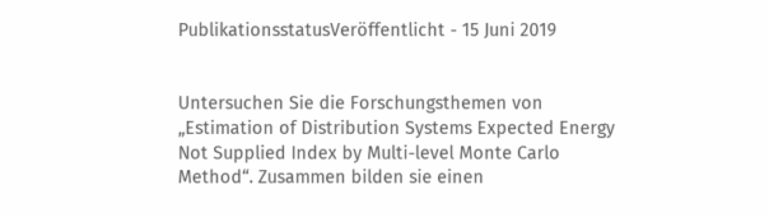PublikationsstatusVeröffentlicht - 15 Juni 2019


Untersuchen Sie die Forschungsthemen von „Estimation of Distribution Systems Expected Energy Not Supplied Index by Multi-level Monte Carlo Method“. Zusammen bilden sie einen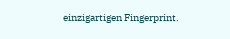einzigartigen Fingerprint.